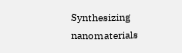Synthesizing nanomaterials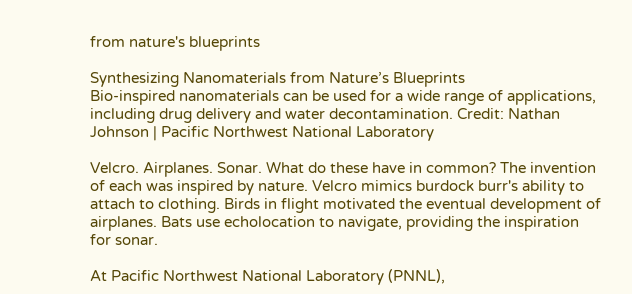from nature's blueprints

Synthesizing Nanomaterials from Nature’s Blueprints
Bio-inspired nanomaterials can be used for a wide range of applications, including drug delivery and water decontamination. Credit: Nathan Johnson | Pacific Northwest National Laboratory

Velcro. Airplanes. Sonar. What do these have in common? The invention of each was inspired by nature. Velcro mimics burdock burr's ability to attach to clothing. Birds in flight motivated the eventual development of airplanes. Bats use echolocation to navigate, providing the inspiration for sonar.

At Pacific Northwest National Laboratory (PNNL),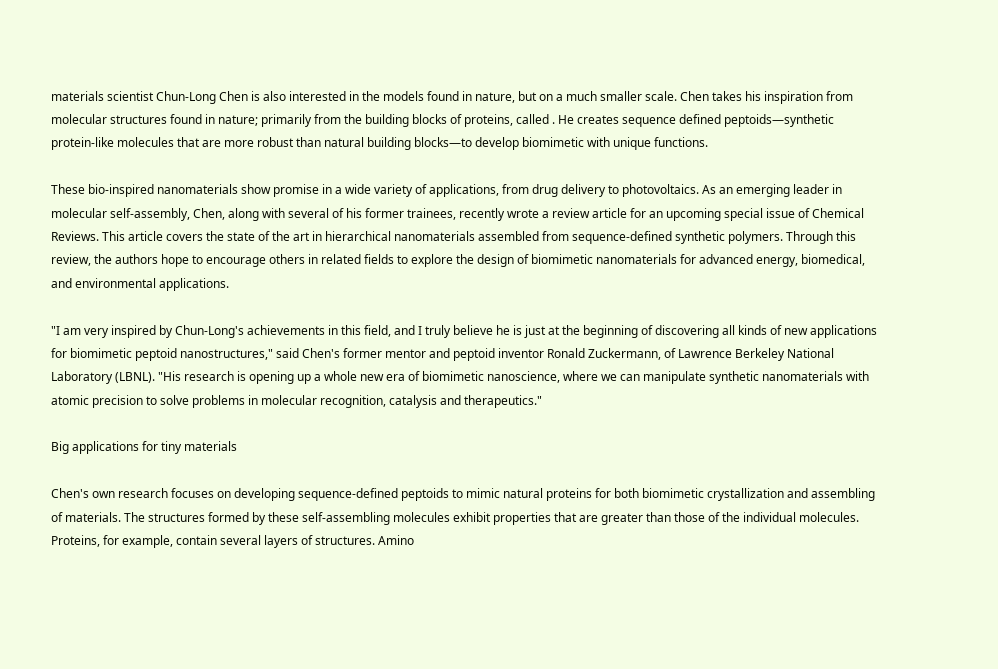materials scientist Chun-Long Chen is also interested in the models found in nature, but on a much smaller scale. Chen takes his inspiration from molecular structures found in nature; primarily from the building blocks of proteins, called . He creates sequence defined peptoids—synthetic protein-like molecules that are more robust than natural building blocks—to develop biomimetic with unique functions.

These bio-inspired nanomaterials show promise in a wide variety of applications, from drug delivery to photovoltaics. As an emerging leader in molecular self-assembly, Chen, along with several of his former trainees, recently wrote a review article for an upcoming special issue of Chemical Reviews. This article covers the state of the art in hierarchical nanomaterials assembled from sequence-defined synthetic polymers. Through this review, the authors hope to encourage others in related fields to explore the design of biomimetic nanomaterials for advanced energy, biomedical, and environmental applications.

"I am very inspired by Chun-Long's achievements in this field, and I truly believe he is just at the beginning of discovering all kinds of new applications for biomimetic peptoid nanostructures," said Chen's former mentor and peptoid inventor Ronald Zuckermann, of Lawrence Berkeley National Laboratory (LBNL). "His research is opening up a whole new era of biomimetic nanoscience, where we can manipulate synthetic nanomaterials with atomic precision to solve problems in molecular recognition, catalysis and therapeutics."

Big applications for tiny materials

Chen's own research focuses on developing sequence-defined peptoids to mimic natural proteins for both biomimetic crystallization and assembling of materials. The structures formed by these self-assembling molecules exhibit properties that are greater than those of the individual molecules. Proteins, for example, contain several layers of structures. Amino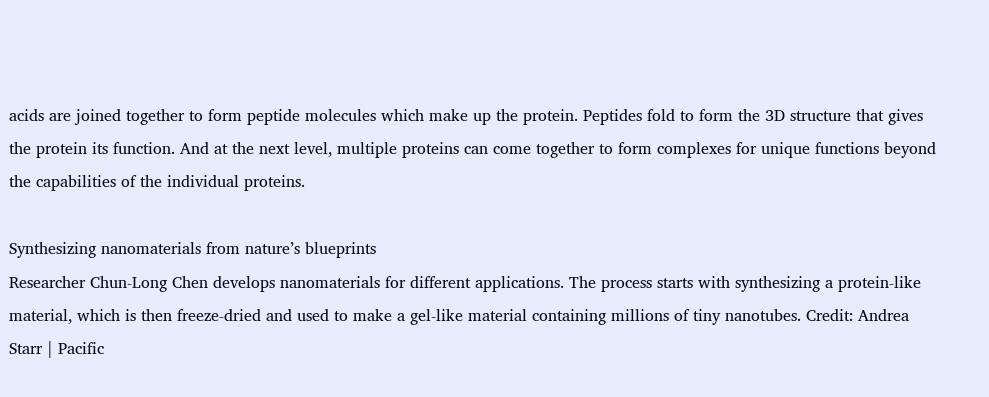acids are joined together to form peptide molecules which make up the protein. Peptides fold to form the 3D structure that gives the protein its function. And at the next level, multiple proteins can come together to form complexes for unique functions beyond the capabilities of the individual proteins.

Synthesizing nanomaterials from nature’s blueprints
Researcher Chun-Long Chen develops nanomaterials for different applications. The process starts with synthesizing a protein-like material, which is then freeze-dried and used to make a gel-like material containing millions of tiny nanotubes. Credit: Andrea Starr | Pacific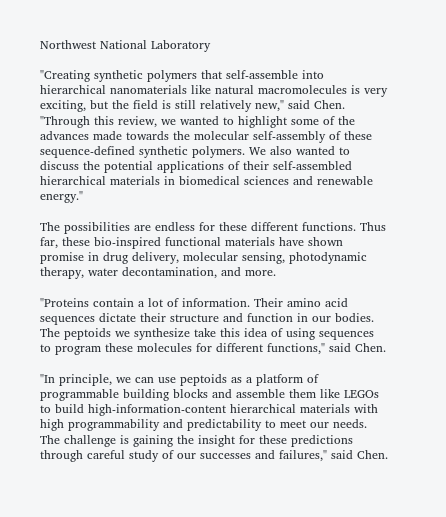Northwest National Laboratory

"Creating synthetic polymers that self-assemble into hierarchical nanomaterials like natural macromolecules is very exciting, but the field is still relatively new," said Chen. "Through this review, we wanted to highlight some of the advances made towards the molecular self-assembly of these sequence-defined synthetic polymers. We also wanted to discuss the potential applications of their self-assembled hierarchical materials in biomedical sciences and renewable energy."

The possibilities are endless for these different functions. Thus far, these bio-inspired functional materials have shown promise in drug delivery, molecular sensing, photodynamic therapy, water decontamination, and more.

"Proteins contain a lot of information. Their amino acid sequences dictate their structure and function in our bodies. The peptoids we synthesize take this idea of using sequences to program these molecules for different functions," said Chen.

"In principle, we can use peptoids as a platform of programmable building blocks and assemble them like LEGOs to build high-information-content hierarchical materials with high programmability and predictability to meet our needs. The challenge is gaining the insight for these predictions through careful study of our successes and failures," said Chen.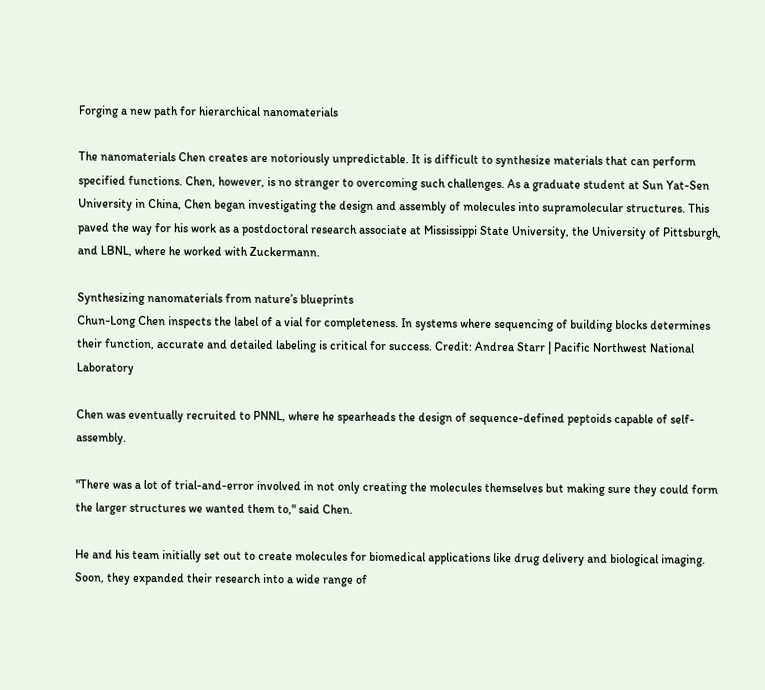Forging a new path for hierarchical nanomaterials

The nanomaterials Chen creates are notoriously unpredictable. It is difficult to synthesize materials that can perform specified functions. Chen, however, is no stranger to overcoming such challenges. As a graduate student at Sun Yat-Sen University in China, Chen began investigating the design and assembly of molecules into supramolecular structures. This paved the way for his work as a postdoctoral research associate at Mississippi State University, the University of Pittsburgh, and LBNL, where he worked with Zuckermann.

Synthesizing nanomaterials from nature’s blueprints
Chun-Long Chen inspects the label of a vial for completeness. In systems where sequencing of building blocks determines their function, accurate and detailed labeling is critical for success. Credit: Andrea Starr | Pacific Northwest National Laboratory

Chen was eventually recruited to PNNL, where he spearheads the design of sequence-defined peptoids capable of self-assembly.

"There was a lot of trial-and-error involved in not only creating the molecules themselves but making sure they could form the larger structures we wanted them to," said Chen.

He and his team initially set out to create molecules for biomedical applications like drug delivery and biological imaging. Soon, they expanded their research into a wide range of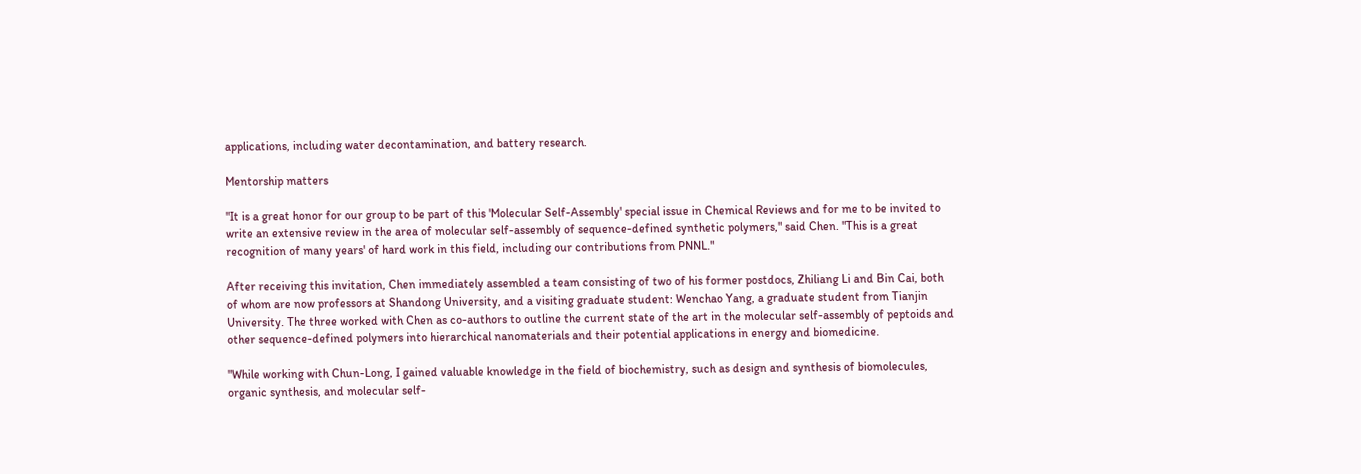applications, including water decontamination, and battery research.

Mentorship matters

"It is a great honor for our group to be part of this 'Molecular Self-Assembly' special issue in Chemical Reviews and for me to be invited to write an extensive review in the area of molecular self-assembly of sequence-defined synthetic polymers," said Chen. "This is a great recognition of many years' of hard work in this field, including our contributions from PNNL."

After receiving this invitation, Chen immediately assembled a team consisting of two of his former postdocs, Zhiliang Li and Bin Cai, both of whom are now professors at Shandong University, and a visiting graduate student: Wenchao Yang, a graduate student from Tianjin University. The three worked with Chen as co-authors to outline the current state of the art in the molecular self-assembly of peptoids and other sequence-defined polymers into hierarchical nanomaterials and their potential applications in energy and biomedicine.

"While working with Chun-Long, I gained valuable knowledge in the field of biochemistry, such as design and synthesis of biomolecules, organic synthesis, and molecular self-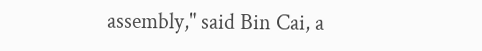assembly," said Bin Cai, a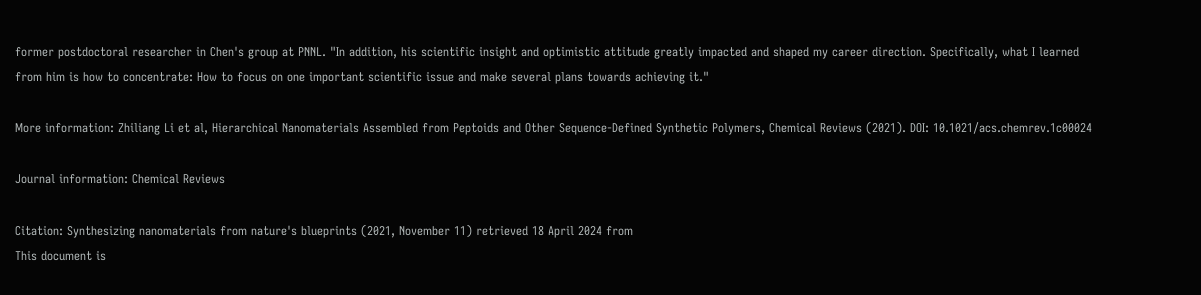former postdoctoral researcher in Chen's group at PNNL. "In addition, his scientific insight and optimistic attitude greatly impacted and shaped my career direction. Specifically, what I learned from him is how to concentrate: How to focus on one important scientific issue and make several plans towards achieving it."

More information: Zhiliang Li et al, Hierarchical Nanomaterials Assembled from Peptoids and Other Sequence-Defined Synthetic Polymers, Chemical Reviews (2021). DOI: 10.1021/acs.chemrev.1c00024

Journal information: Chemical Reviews

Citation: Synthesizing nanomaterials from nature's blueprints (2021, November 11) retrieved 18 April 2024 from
This document is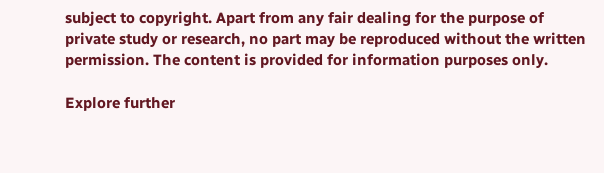subject to copyright. Apart from any fair dealing for the purpose of private study or research, no part may be reproduced without the written permission. The content is provided for information purposes only.

Explore further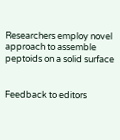Researchers employ novel approach to assemble peptoids on a solid surface


Feedback to editors